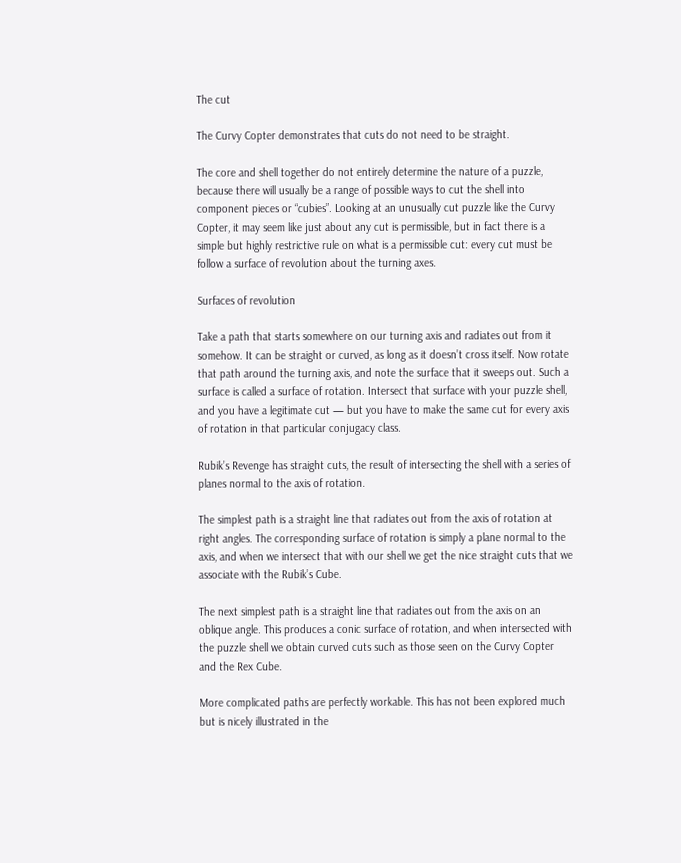The cut

The Curvy Copter demonstrates that cuts do not need to be straight.

The core and shell together do not entirely determine the nature of a puzzle, because there will usually be a range of possible ways to cut the shell into component pieces or “cubies”. Looking at an unusually cut puzzle like the Curvy Copter, it may seem like just about any cut is permissible, but in fact there is a simple but highly restrictive rule on what is a permissible cut: every cut must be follow a surface of revolution about the turning axes.

Surfaces of revolution

Take a path that starts somewhere on our turning axis and radiates out from it somehow. It can be straight or curved, as long as it doesn’t cross itself. Now rotate that path around the turning axis, and note the surface that it sweeps out. Such a surface is called a surface of rotation. Intersect that surface with your puzzle shell, and you have a legitimate cut — but you have to make the same cut for every axis of rotation in that particular conjugacy class.

Rubik’s Revenge has straight cuts, the result of intersecting the shell with a series of planes normal to the axis of rotation.

The simplest path is a straight line that radiates out from the axis of rotation at right angles. The corresponding surface of rotation is simply a plane normal to the axis, and when we intersect that with our shell we get the nice straight cuts that we associate with the Rubik’s Cube.

The next simplest path is a straight line that radiates out from the axis on an oblique angle. This produces a conic surface of rotation, and when intersected with the puzzle shell we obtain curved cuts such as those seen on the Curvy Copter and the Rex Cube.

More complicated paths are perfectly workable. This has not been explored much but is nicely illustrated in the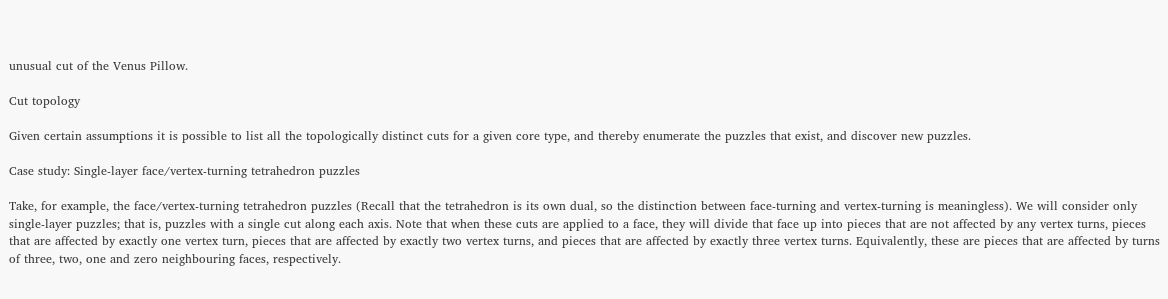unusual cut of the Venus Pillow.

Cut topology

Given certain assumptions it is possible to list all the topologically distinct cuts for a given core type, and thereby enumerate the puzzles that exist, and discover new puzzles.

Case study: Single-layer face/vertex-turning tetrahedron puzzles

Take, for example, the face/vertex-turning tetrahedron puzzles (Recall that the tetrahedron is its own dual, so the distinction between face-turning and vertex-turning is meaningless). We will consider only single-layer puzzles; that is, puzzles with a single cut along each axis. Note that when these cuts are applied to a face, they will divide that face up into pieces that are not affected by any vertex turns, pieces that are affected by exactly one vertex turn, pieces that are affected by exactly two vertex turns, and pieces that are affected by exactly three vertex turns. Equivalently, these are pieces that are affected by turns of three, two, one and zero neighbouring faces, respectively.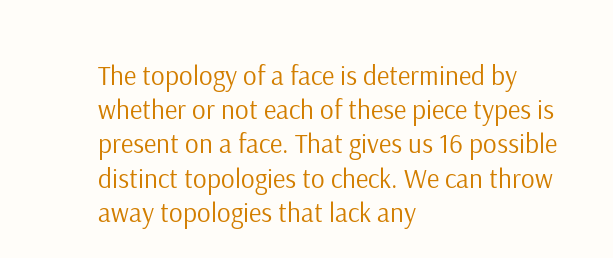The topology of a face is determined by whether or not each of these piece types is present on a face. That gives us 16 possible distinct topologies to check. We can throw away topologies that lack any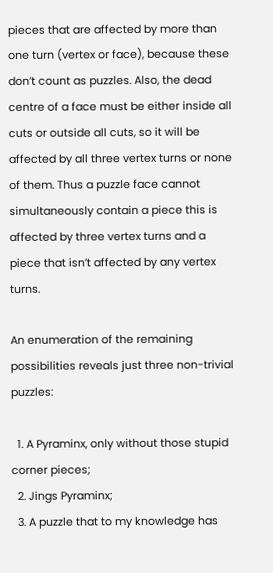pieces that are affected by more than one turn (vertex or face), because these don’t count as puzzles. Also, the dead centre of a face must be either inside all cuts or outside all cuts, so it will be affected by all three vertex turns or none of them. Thus a puzzle face cannot simultaneously contain a piece this is affected by three vertex turns and a piece that isn’t affected by any vertex turns.

An enumeration of the remaining possibilities reveals just three non-trivial puzzles:

  1. A Pyraminx, only without those stupid corner pieces;
  2. Jings Pyraminx;
  3. A puzzle that to my knowledge has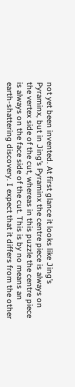not yet been invented. At first glance it looks like Jing’s Pyraminx, but in Jing’s Pyraminx the centre piece is always on the vertex side of the cut, whereas in this puzzle the centre piece is always on the face side of the cut. This is by no means an earth-shattering discovery. I expect that it differs from the other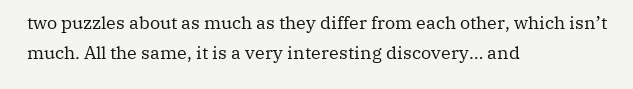two puzzles about as much as they differ from each other, which isn’t much. All the same, it is a very interesting discovery… and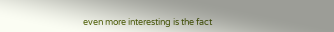even more interesting is the fact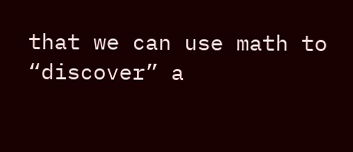that we can use math to “discover” a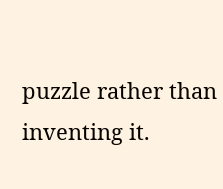puzzle rather than inventing it.